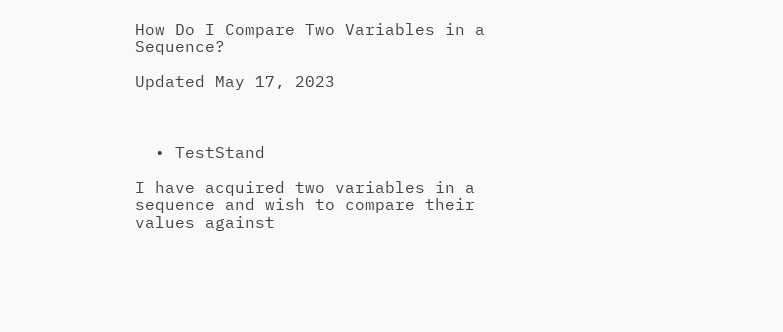How Do I Compare Two Variables in a Sequence?

Updated May 17, 2023



  • TestStand

I have acquired two variables in a sequence and wish to compare their values against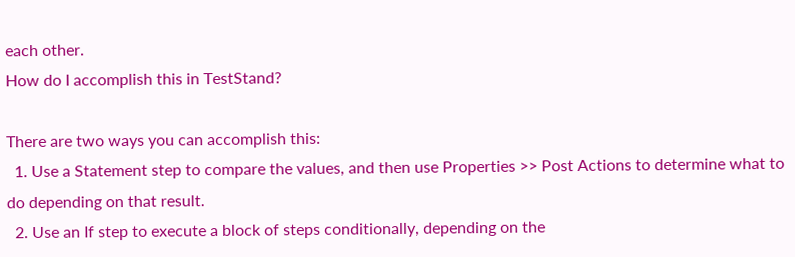each other.
How do I accomplish this in TestStand?

There are two ways you can accomplish this:
  1. Use a Statement step to compare the values, and then use Properties >> Post Actions to determine what to do depending on that result.
  2. Use an If step to execute a block of steps conditionally, depending on the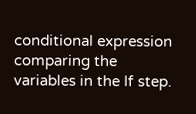conditional expression comparing the variables in the If step.